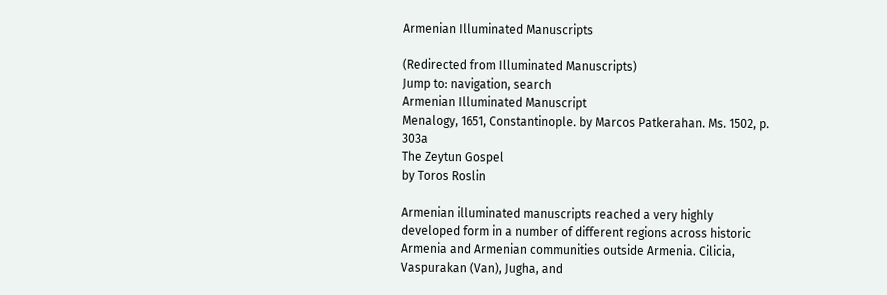Armenian Illuminated Manuscripts

(Redirected from Illuminated Manuscripts)
Jump to: navigation, search
Armenian Illuminated Manuscript
Menalogy, 1651, Constantinople. by Marcos Patkerahan. Ms. 1502, p. 303a
The Zeytun Gospel
by Toros Roslin

Armenian illuminated manuscripts reached a very highly developed form in a number of different regions across historic Armenia and Armenian communities outside Armenia. Cilicia, Vaspurakan (Van), Jugha, and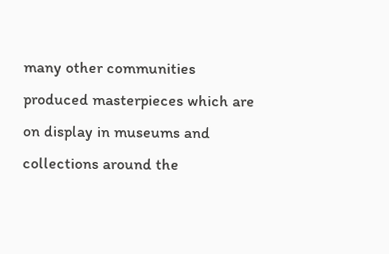many other communities produced masterpieces which are on display in museums and collections around the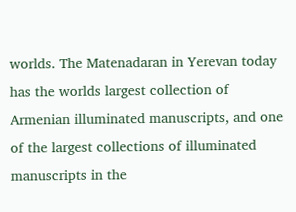worlds. The Matenadaran in Yerevan today has the worlds largest collection of Armenian illuminated manuscripts, and one of the largest collections of illuminated manuscripts in the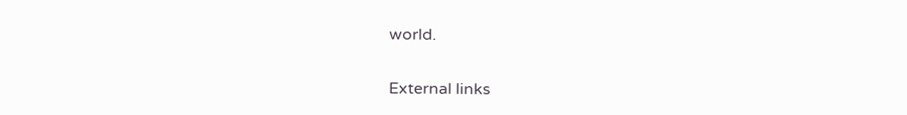world.

External links